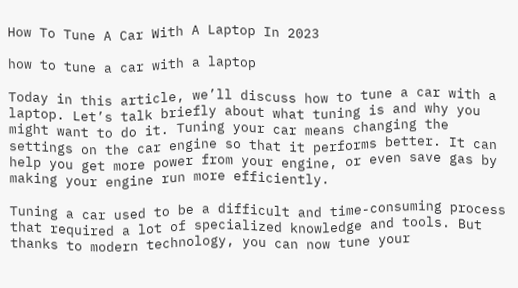How To Tune A Car With A Laptop In 2023

how to tune a car with a laptop

Today in this article, we’ll discuss how to tune a car with a laptop. Let’s talk briefly about what tuning is and why you might want to do it. Tuning your car means changing the settings on the car engine so that it performs better. It can help you get more power from your engine, or even save gas by making your engine run more efficiently.

Tuning a car used to be a difficult and time-consuming process that required a lot of specialized knowledge and tools. But thanks to modern technology, you can now tune your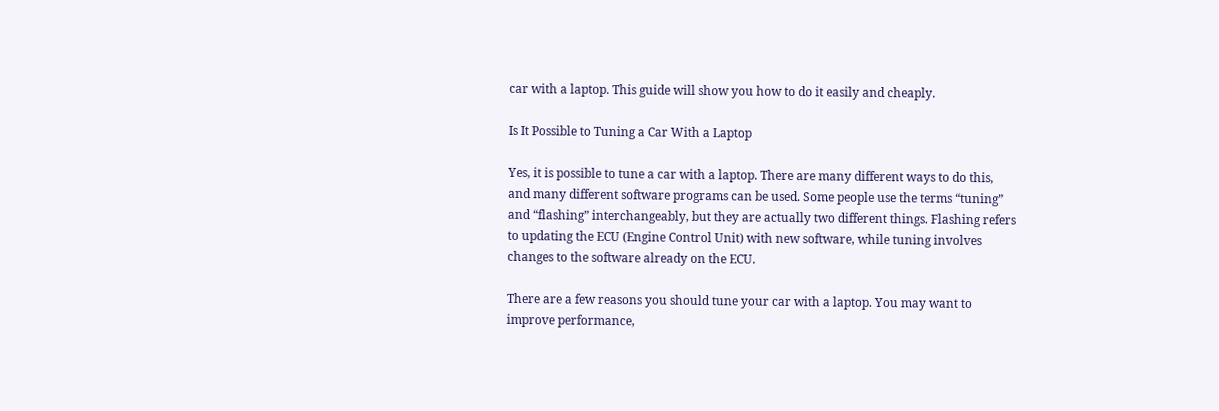car with a laptop. This guide will show you how to do it easily and cheaply.

Is It Possible to Tuning a Car With a Laptop

Yes, it is possible to tune a car with a laptop. There are many different ways to do this, and many different software programs can be used. Some people use the terms “tuning” and “flashing” interchangeably, but they are actually two different things. Flashing refers to updating the ECU (Engine Control Unit) with new software, while tuning involves changes to the software already on the ECU.

There are a few reasons you should tune your car with a laptop. You may want to improve performance,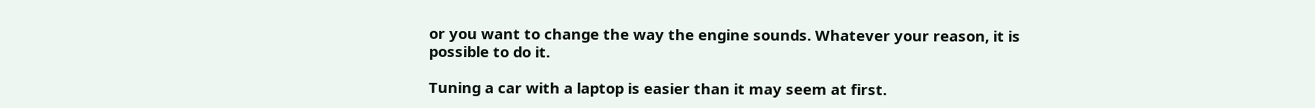or you want to change the way the engine sounds. Whatever your reason, it is possible to do it.

Tuning a car with a laptop is easier than it may seem at first.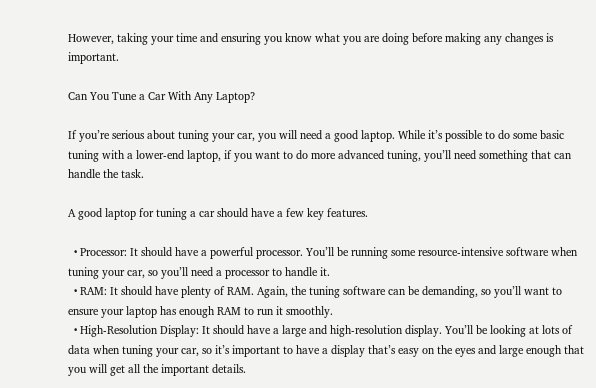However, taking your time and ensuring you know what you are doing before making any changes is important.

Can You Tune a Car With Any Laptop?

If you’re serious about tuning your car, you will need a good laptop. While it’s possible to do some basic tuning with a lower-end laptop, if you want to do more advanced tuning, you’ll need something that can handle the task.

A good laptop for tuning a car should have a few key features.

  • Processor: It should have a powerful processor. You’ll be running some resource-intensive software when tuning your car, so you’ll need a processor to handle it.
  • RAM: It should have plenty of RAM. Again, the tuning software can be demanding, so you’ll want to ensure your laptop has enough RAM to run it smoothly.
  • High-Resolution Display: It should have a large and high-resolution display. You’ll be looking at lots of data when tuning your car, so it’s important to have a display that’s easy on the eyes and large enough that you will get all the important details.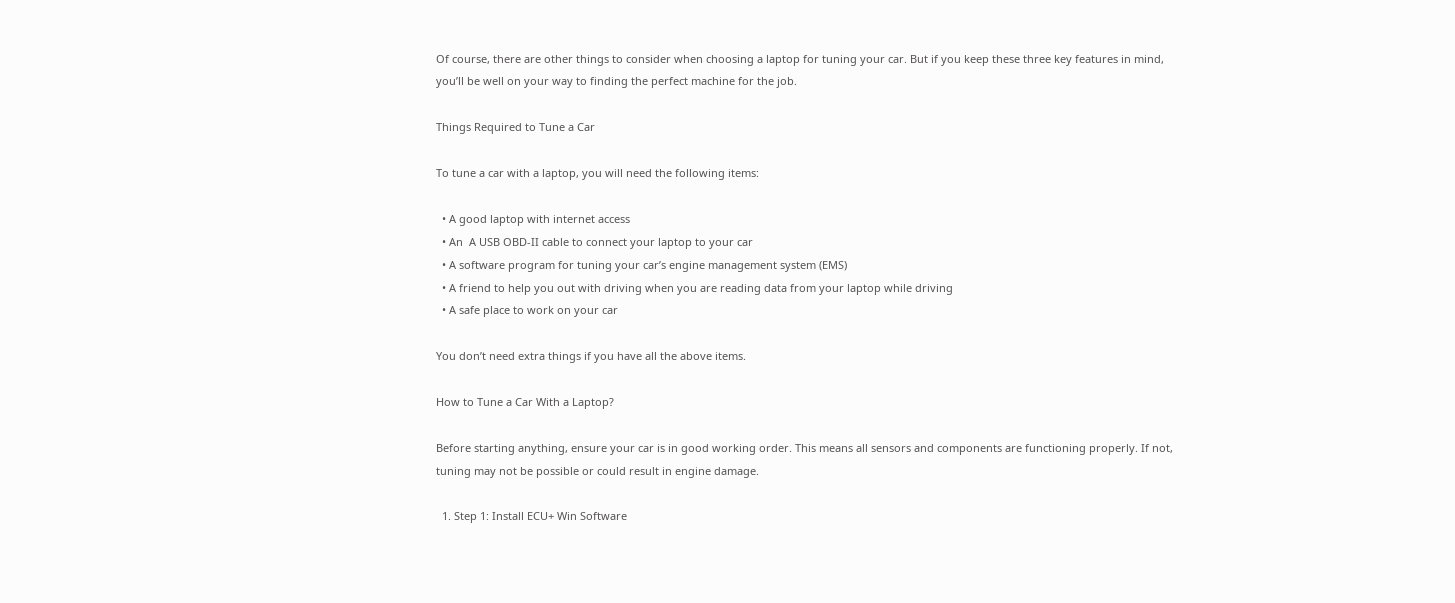Of course, there are other things to consider when choosing a laptop for tuning your car. But if you keep these three key features in mind, you’ll be well on your way to finding the perfect machine for the job.

Things Required to Tune a Car

To tune a car with a laptop, you will need the following items:

  • A good laptop with internet access
  • An  A USB OBD-II cable to connect your laptop to your car
  • A software program for tuning your car’s engine management system (EMS)
  • A friend to help you out with driving when you are reading data from your laptop while driving
  • A safe place to work on your car

You don’t need extra things if you have all the above items.

How to Tune a Car With a Laptop?

Before starting anything, ensure your car is in good working order. This means all sensors and components are functioning properly. If not, tuning may not be possible or could result in engine damage.

  1. Step 1: Install ECU+ Win Software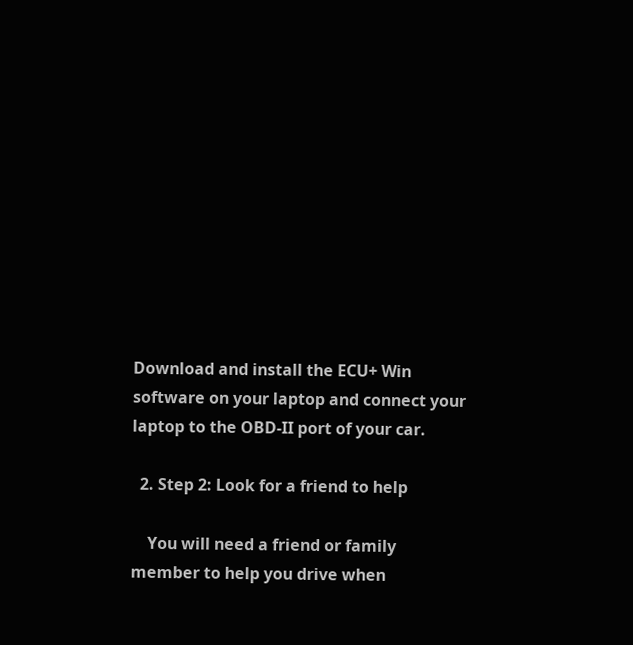Download and install the ECU+ Win software on your laptop and connect your laptop to the OBD-II port of your car.

  2. Step 2: Look for a friend to help

    You will need a friend or family member to help you drive when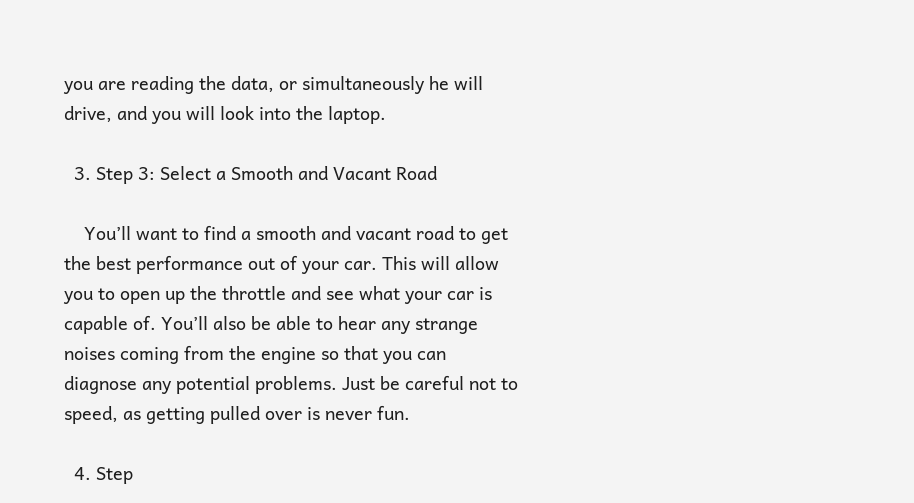you are reading the data, or simultaneously he will drive, and you will look into the laptop.

  3. Step 3: Select a Smooth and Vacant Road

    You’ll want to find a smooth and vacant road to get the best performance out of your car. This will allow you to open up the throttle and see what your car is capable of. You’ll also be able to hear any strange noises coming from the engine so that you can diagnose any potential problems. Just be careful not to speed, as getting pulled over is never fun.

  4. Step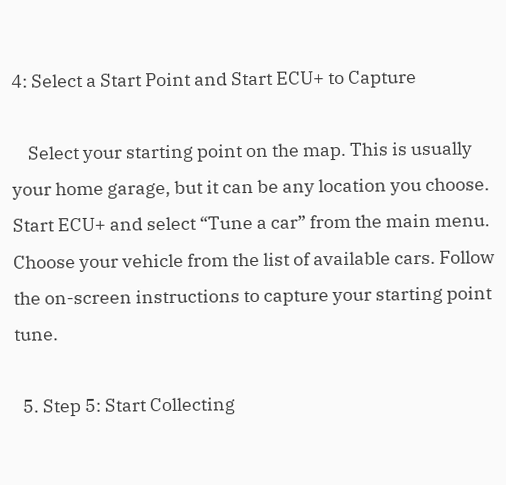4: Select a Start Point and Start ECU+ to Capture

    Select your starting point on the map. This is usually your home garage, but it can be any location you choose. Start ECU+ and select “Tune a car” from the main menu. Choose your vehicle from the list of available cars. Follow the on-screen instructions to capture your starting point tune.

  5. Step 5: Start Collecting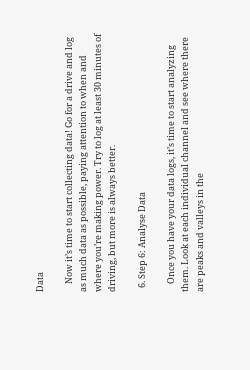Data

    Now it’s time to start collecting data! Go for a drive and log as much data as possible, paying attention to when and where you’re making power. Try to log at least 30 minutes of driving, but more is always better.

  6. Step 6: Analyse Data

    Once you have your data logs, it’s time to start analyzing them. Look at each individual channel and see where there are peaks and valleys in the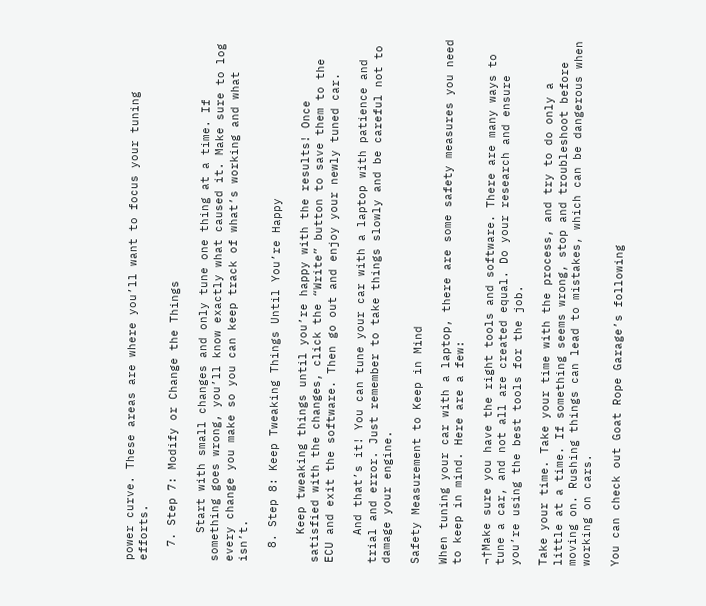power curve. These areas are where you’ll want to focus your tuning efforts.

  7. Step 7: Modify or Change the Things

    Start with small changes and only tune one thing at a time. If something goes wrong, you’ll know exactly what caused it. Make sure to log every change you make so you can keep track of what’s working and what isn’t.

  8. Step 8: Keep Tweaking Things Until You’re Happy

    Keep tweaking things until you’re happy with the results! Once satisfied with the changes, click the “Write” button to save them to the ECU and exit the software. Then go out and enjoy your newly tuned car.

    And that’s it! You can tune your car with a laptop with patience and trial and error. Just remember to take things slowly and be careful not to damage your engine.

Safety Measurement to Keep in Mind

When tuning your car with a laptop, there are some safety measures you need to keep in mind. Here are a few:

¬†Make sure you have the right tools and software. There are many ways to tune a car, and not all are created equal. Do your research and ensure you’re using the best tools for the job.

Take your time. Take your time with the process, and try to do only a little at a time. If something seems wrong, stop and troubleshoot before moving on. Rushing things can lead to mistakes, which can be dangerous when working on cars.

You can check out Goat Rope Garage’s following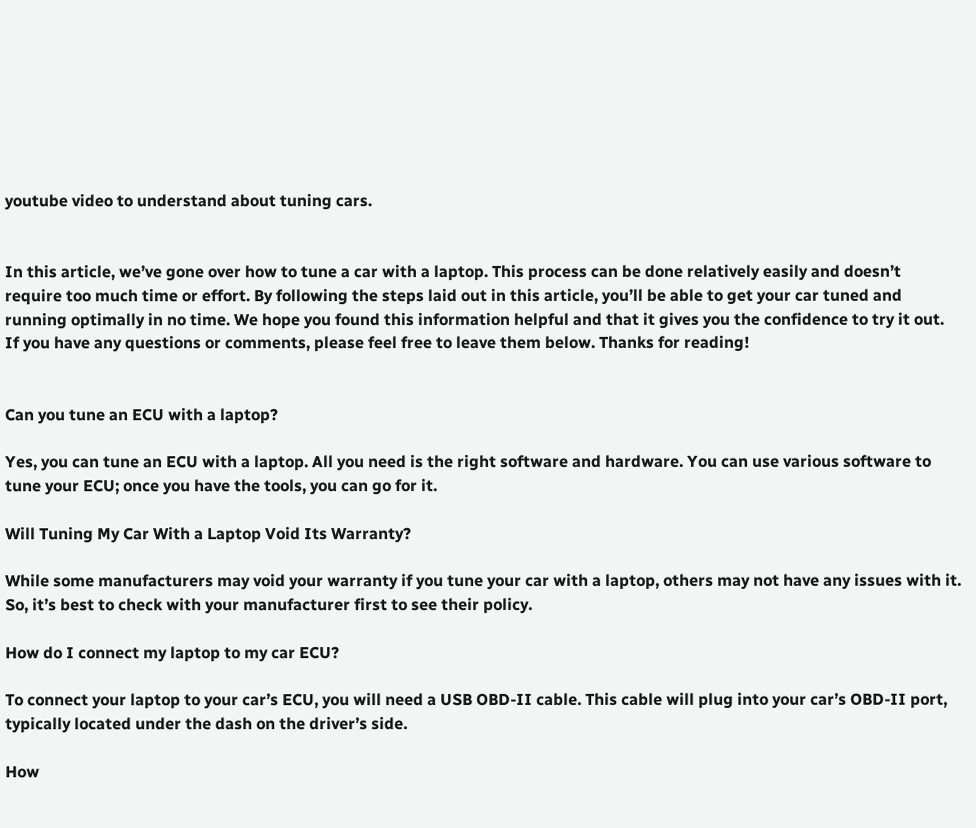youtube video to understand about tuning cars.


In this article, we’ve gone over how to tune a car with a laptop. This process can be done relatively easily and doesn’t require too much time or effort. By following the steps laid out in this article, you’ll be able to get your car tuned and running optimally in no time. We hope you found this information helpful and that it gives you the confidence to try it out. If you have any questions or comments, please feel free to leave them below. Thanks for reading!


Can you tune an ECU with a laptop?

Yes, you can tune an ECU with a laptop. All you need is the right software and hardware. You can use various software to tune your ECU; once you have the tools, you can go for it.

Will Tuning My Car With a Laptop Void Its Warranty?

While some manufacturers may void your warranty if you tune your car with a laptop, others may not have any issues with it. So, it’s best to check with your manufacturer first to see their policy.

How do I connect my laptop to my car ECU?

To connect your laptop to your car’s ECU, you will need a USB OBD-II cable. This cable will plug into your car’s OBD-II port, typically located under the dash on the driver’s side.

How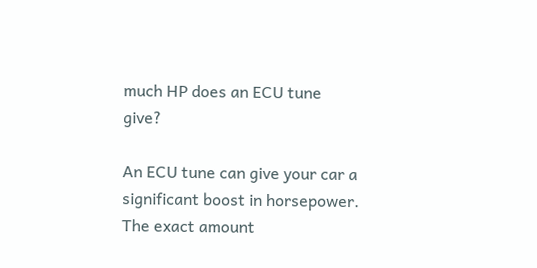much HP does an ECU tune give?

An ECU tune can give your car a significant boost in horsepower. The exact amount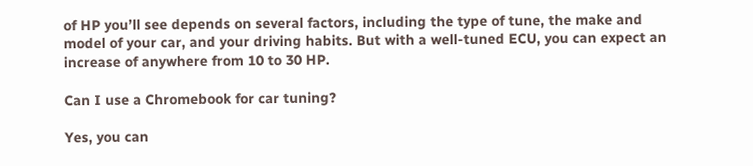of HP you’ll see depends on several factors, including the type of tune, the make and model of your car, and your driving habits. But with a well-tuned ECU, you can expect an increase of anywhere from 10 to 30 HP.

Can I use a Chromebook for car tuning?

Yes, you can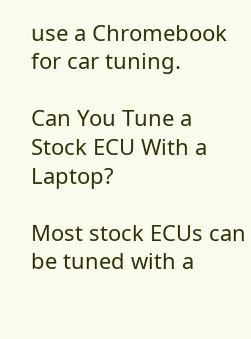use a Chromebook for car tuning.

Can You Tune a Stock ECU With a Laptop?

Most stock ECUs can be tuned with a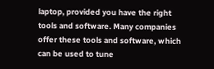laptop, provided you have the right tools and software. Many companies offer these tools and software, which can be used to tune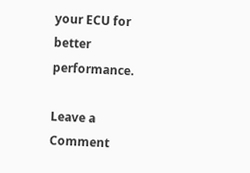your ECU for better performance.

Leave a Comment